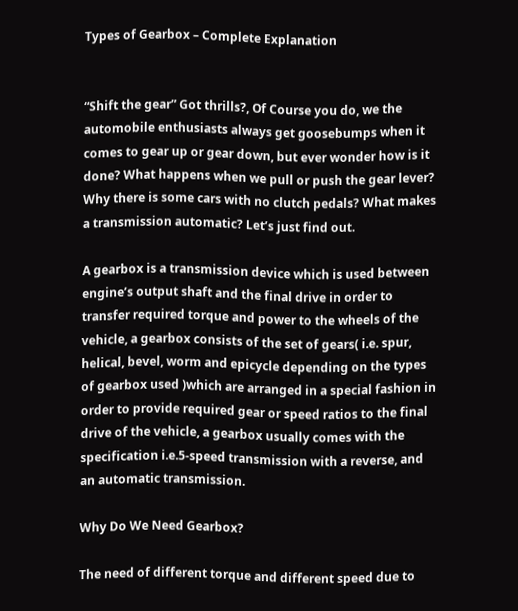Types of Gearbox – Complete Explanation


“Shift the gear” Got thrills?, Of Course you do, we the automobile enthusiasts always get goosebumps when it comes to gear up or gear down, but ever wonder how is it done? What happens when we pull or push the gear lever? Why there is some cars with no clutch pedals? What makes a transmission automatic? Let’s just find out.

A gearbox is a transmission device which is used between engine’s output shaft and the final drive in order to transfer required torque and power to the wheels of the vehicle, a gearbox consists of the set of gears( i.e. spur, helical, bevel, worm and epicycle depending on the types of gearbox used )which are arranged in a special fashion in order to provide required gear or speed ratios to the final drive of the vehicle, a gearbox usually comes with the specification i.e.5-speed transmission with a reverse, and an automatic transmission.

Why Do We Need Gearbox?

The need of different torque and different speed due to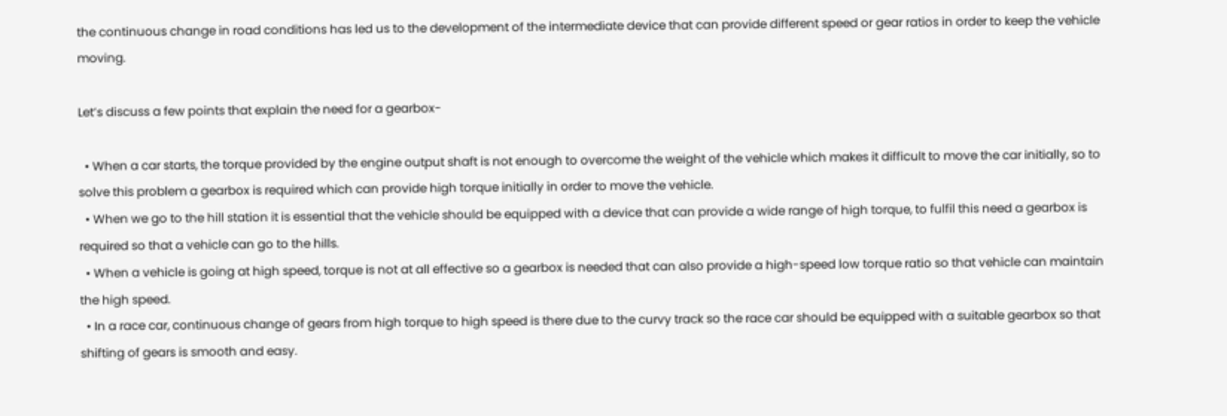the continuous change in road conditions has led us to the development of the intermediate device that can provide different speed or gear ratios in order to keep the vehicle moving.

Let’s discuss a few points that explain the need for a gearbox-

  • When a car starts, the torque provided by the engine output shaft is not enough to overcome the weight of the vehicle which makes it difficult to move the car initially, so to solve this problem a gearbox is required which can provide high torque initially in order to move the vehicle.
  • When we go to the hill station it is essential that the vehicle should be equipped with a device that can provide a wide range of high torque, to fulfil this need a gearbox is required so that a vehicle can go to the hills.
  • When a vehicle is going at high speed, torque is not at all effective so a gearbox is needed that can also provide a high-speed low torque ratio so that vehicle can maintain the high speed.
  • In a race car, continuous change of gears from high torque to high speed is there due to the curvy track so the race car should be equipped with a suitable gearbox so that shifting of gears is smooth and easy.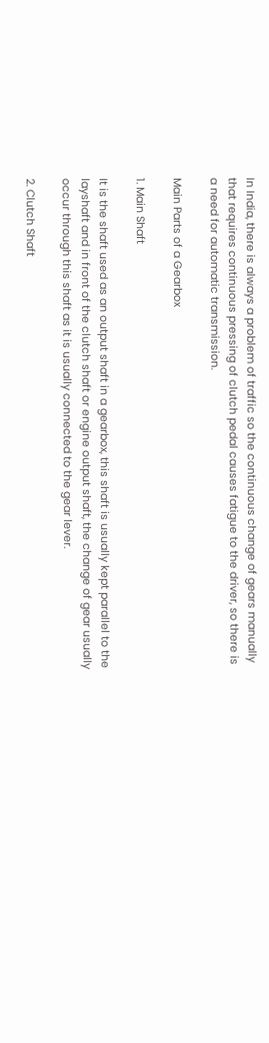In India, there is always a problem of traffic so the continuous change of gears manually that requires continuous pressing of clutch pedal causes fatigue to the driver, so there is a need for automatic transmission.

Main Parts of a Gearbox

1. Main Shaft

It is the shaft used as an output shaft in a gearbox, this shaft is usually kept parallel to the layshaft and in front of the clutch shaft or engine output shaft, the change of gear usually occur through this shaft as it is usually connected to the gear lever.

2. Clutch Shaft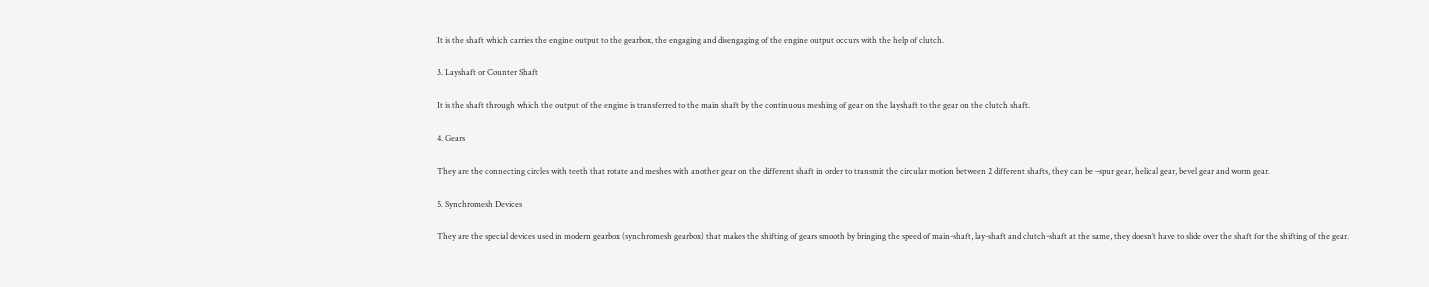It is the shaft which carries the engine output to the gearbox, the engaging and disengaging of the engine output occurs with the help of clutch.

3. Layshaft or Counter Shaft

It is the shaft through which the output of the engine is transferred to the main shaft by the continuous meshing of gear on the layshaft to the gear on the clutch shaft.

4. Gears

They are the connecting circles with teeth that rotate and meshes with another gear on the different shaft in order to transmit the circular motion between 2 different shafts, they can be –spur gear, helical gear, bevel gear and worm gear.

5. Synchromesh Devices

They are the special devices used in modern gearbox (synchromesh gearbox) that makes the shifting of gears smooth by bringing the speed of main-shaft, lay-shaft and clutch-shaft at the same, they doesn’t have to slide over the shaft for the shifting of the gear.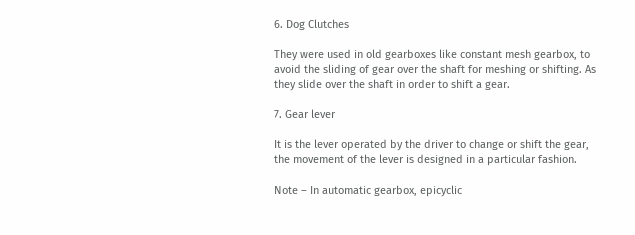6. Dog Clutches

They were used in old gearboxes like constant mesh gearbox, to avoid the sliding of gear over the shaft for meshing or shifting. As they slide over the shaft in order to shift a gear.

7. Gear lever

It is the lever operated by the driver to change or shift the gear, the movement of the lever is designed in a particular fashion.

Note – In automatic gearbox, epicyclic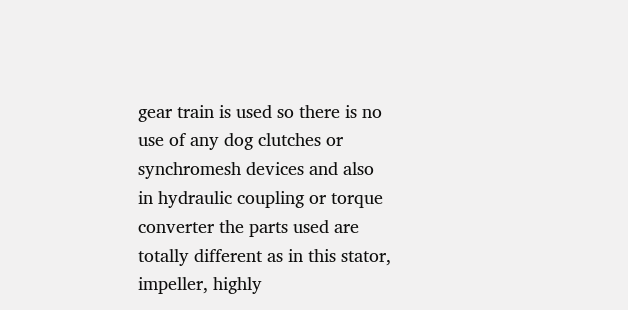gear train is used so there is no use of any dog clutches or synchromesh devices and also in hydraulic coupling or torque converter the parts used are totally different as in this stator, impeller, highly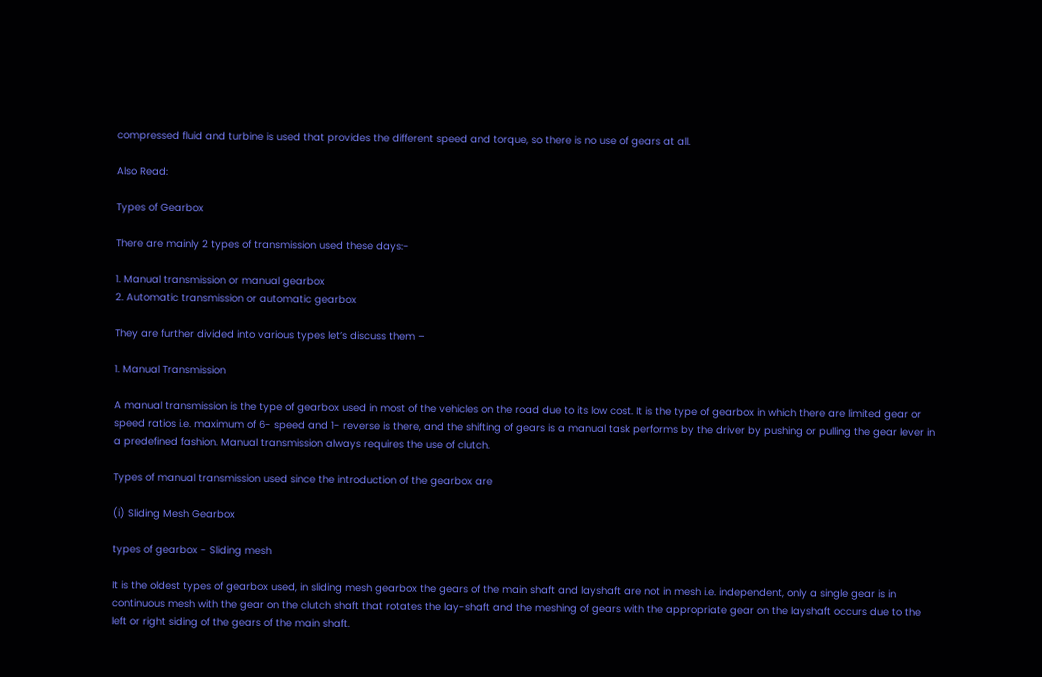compressed fluid and turbine is used that provides the different speed and torque, so there is no use of gears at all.

Also Read:

Types of Gearbox

There are mainly 2 types of transmission used these days:-

1. Manual transmission or manual gearbox
2. Automatic transmission or automatic gearbox

They are further divided into various types let’s discuss them –

1. Manual Transmission

A manual transmission is the type of gearbox used in most of the vehicles on the road due to its low cost. It is the type of gearbox in which there are limited gear or speed ratios i.e. maximum of 6- speed and 1- reverse is there, and the shifting of gears is a manual task performs by the driver by pushing or pulling the gear lever in a predefined fashion. Manual transmission always requires the use of clutch.

Types of manual transmission used since the introduction of the gearbox are

(i) Sliding Mesh Gearbox

types of gearbox - Sliding mesh

It is the oldest types of gearbox used, in sliding mesh gearbox the gears of the main shaft and layshaft are not in mesh i.e. independent, only a single gear is in continuous mesh with the gear on the clutch shaft that rotates the lay-shaft and the meshing of gears with the appropriate gear on the layshaft occurs due to the left or right siding of the gears of the main shaft.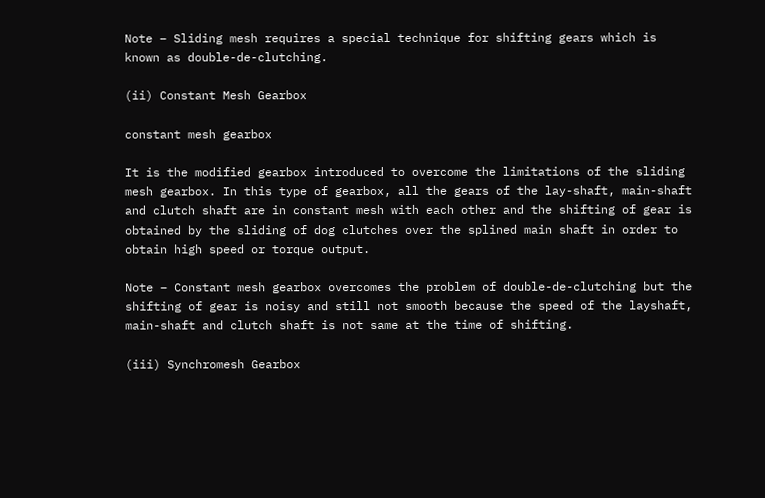Note – Sliding mesh requires a special technique for shifting gears which is known as double-de-clutching.

(ii) Constant Mesh Gearbox

constant mesh gearbox

It is the modified gearbox introduced to overcome the limitations of the sliding mesh gearbox. In this type of gearbox, all the gears of the lay-shaft, main-shaft and clutch shaft are in constant mesh with each other and the shifting of gear is obtained by the sliding of dog clutches over the splined main shaft in order to obtain high speed or torque output.

Note – Constant mesh gearbox overcomes the problem of double-de-clutching but the shifting of gear is noisy and still not smooth because the speed of the layshaft, main-shaft and clutch shaft is not same at the time of shifting.

(iii) Synchromesh Gearbox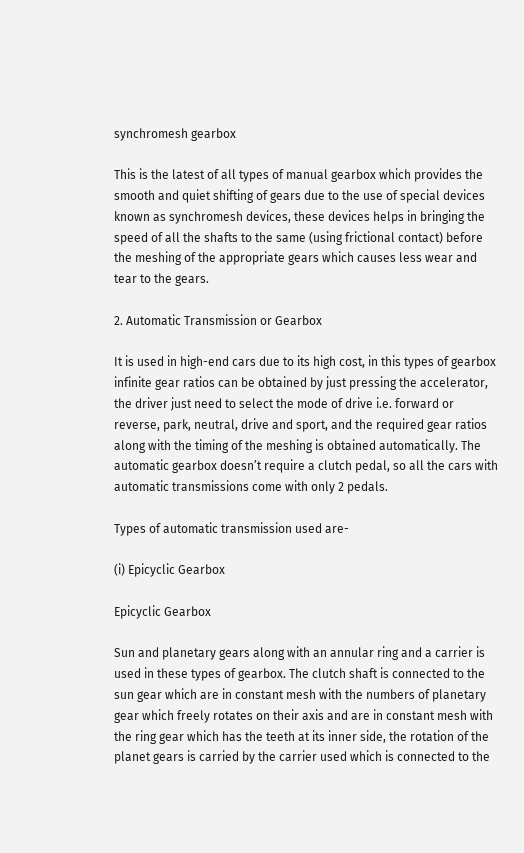synchromesh gearbox

This is the latest of all types of manual gearbox which provides the smooth and quiet shifting of gears due to the use of special devices known as synchromesh devices, these devices helps in bringing the speed of all the shafts to the same (using frictional contact) before the meshing of the appropriate gears which causes less wear and tear to the gears.

2. Automatic Transmission or Gearbox

It is used in high-end cars due to its high cost, in this types of gearbox infinite gear ratios can be obtained by just pressing the accelerator, the driver just need to select the mode of drive i.e. forward or reverse, park, neutral, drive and sport, and the required gear ratios along with the timing of the meshing is obtained automatically. The automatic gearbox doesn’t require a clutch pedal, so all the cars with automatic transmissions come with only 2 pedals.

Types of automatic transmission used are-

(i) Epicyclic Gearbox

Epicyclic Gearbox

Sun and planetary gears along with an annular ring and a carrier is used in these types of gearbox. The clutch shaft is connected to the sun gear which are in constant mesh with the numbers of planetary gear which freely rotates on their axis and are in constant mesh with the ring gear which has the teeth at its inner side, the rotation of the planet gears is carried by the carrier used which is connected to the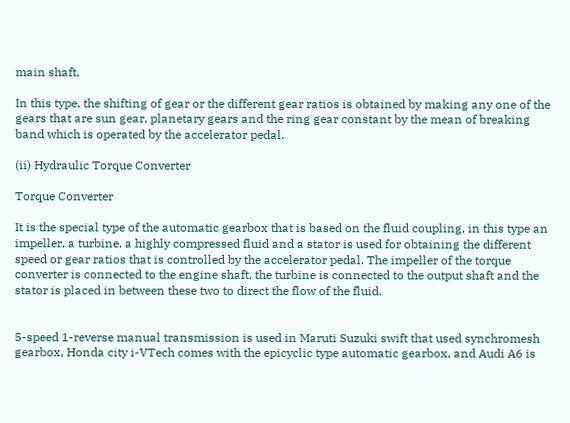main shaft,

In this type, the shifting of gear or the different gear ratios is obtained by making any one of the gears that are sun gear, planetary gears and the ring gear constant by the mean of breaking band which is operated by the accelerator pedal.

(ii) Hydraulic Torque Converter

Torque Converter

It is the special type of the automatic gearbox that is based on the fluid coupling, in this type an impeller, a turbine, a highly compressed fluid and a stator is used for obtaining the different speed or gear ratios that is controlled by the accelerator pedal. The impeller of the torque converter is connected to the engine shaft, the turbine is connected to the output shaft and the stator is placed in between these two to direct the flow of the fluid.


5-speed 1-reverse manual transmission is used in Maruti Suzuki swift that used synchromesh gearbox, Honda city i-VTech comes with the epicyclic type automatic gearbox, and Audi A6 is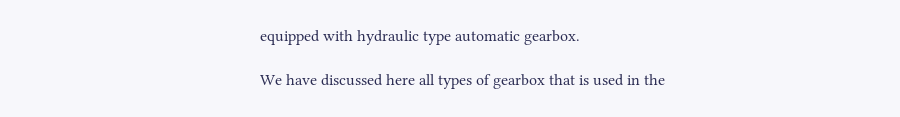equipped with hydraulic type automatic gearbox.

We have discussed here all types of gearbox that is used in the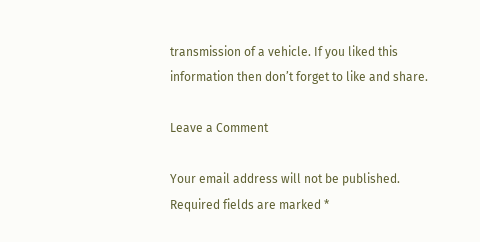transmission of a vehicle. If you liked this information then don’t forget to like and share.

Leave a Comment

Your email address will not be published. Required fields are marked *